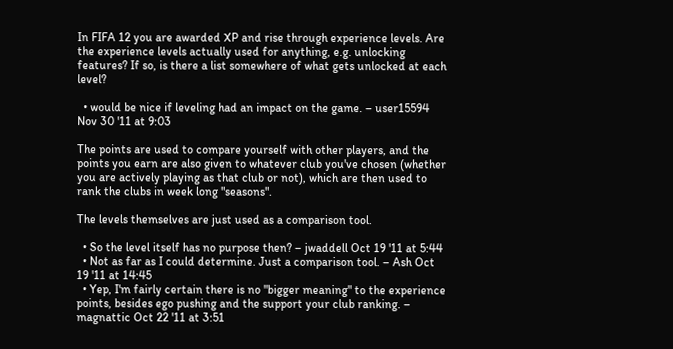In FIFA 12 you are awarded XP and rise through experience levels. Are the experience levels actually used for anything, e.g. unlocking features? If so, is there a list somewhere of what gets unlocked at each level?

  • would be nice if leveling had an impact on the game. – user15594 Nov 30 '11 at 9:03

The points are used to compare yourself with other players, and the points you earn are also given to whatever club you've chosen (whether you are actively playing as that club or not), which are then used to rank the clubs in week long "seasons".

The levels themselves are just used as a comparison tool.

  • So the level itself has no purpose then? – jwaddell Oct 19 '11 at 5:44
  • Not as far as I could determine. Just a comparison tool. – Ash Oct 19 '11 at 14:45
  • Yep, I'm fairly certain there is no "bigger meaning" to the experience points, besides ego pushing and the support your club ranking. – magnattic Oct 22 '11 at 3:51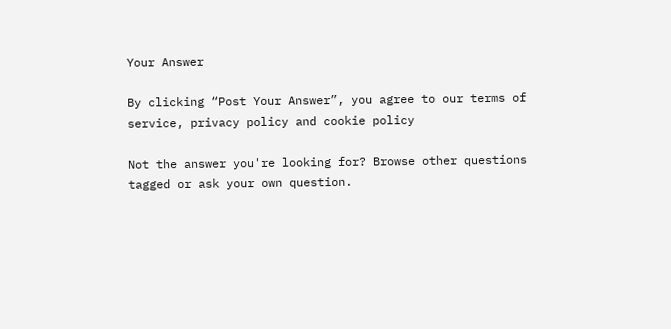Your Answer

By clicking “Post Your Answer”, you agree to our terms of service, privacy policy and cookie policy

Not the answer you're looking for? Browse other questions tagged or ask your own question.